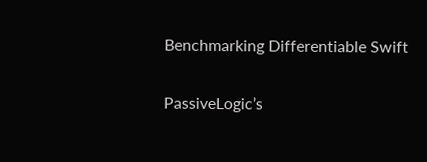Benchmarking Differentiable Swift

PassiveLogic’s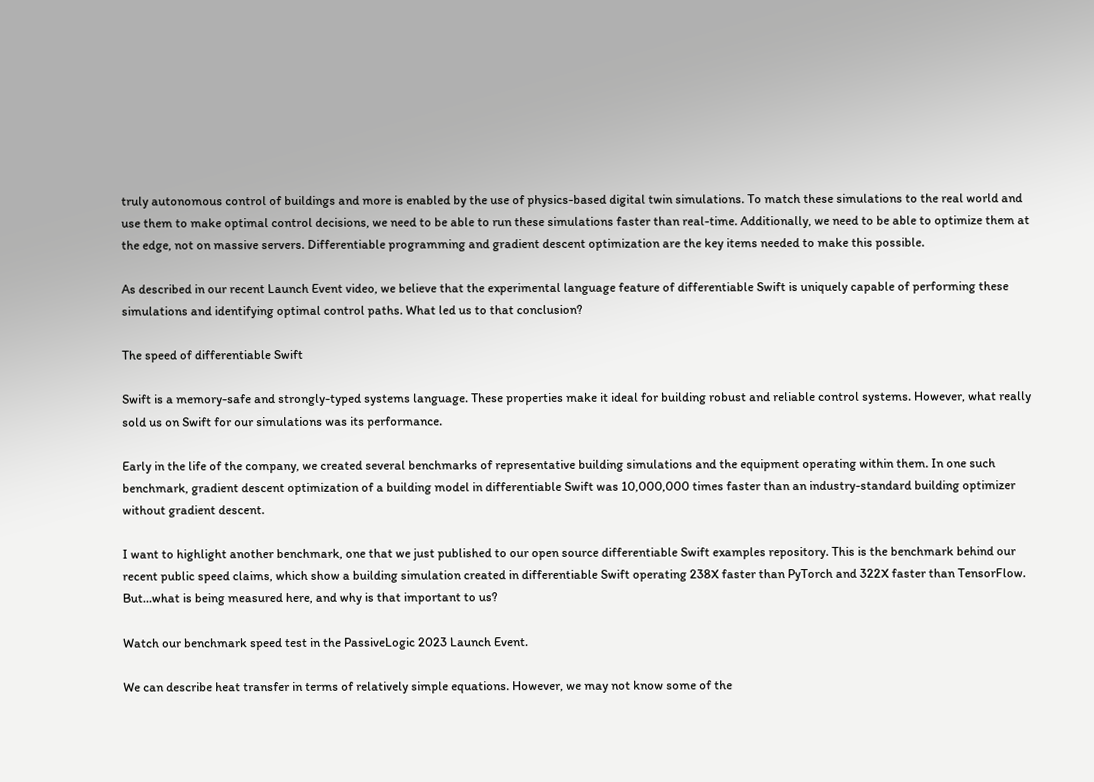truly autonomous control of buildings and more is enabled by the use of physics-based digital twin simulations. To match these simulations to the real world and use them to make optimal control decisions, we need to be able to run these simulations faster than real-time. Additionally, we need to be able to optimize them at the edge, not on massive servers. Differentiable programming and gradient descent optimization are the key items needed to make this possible.

As described in our recent Launch Event video, we believe that the experimental language feature of differentiable Swift is uniquely capable of performing these simulations and identifying optimal control paths. What led us to that conclusion?

The speed of differentiable Swift

Swift is a memory-safe and strongly-typed systems language. These properties make it ideal for building robust and reliable control systems. However, what really sold us on Swift for our simulations was its performance.

Early in the life of the company, we created several benchmarks of representative building simulations and the equipment operating within them. In one such benchmark, gradient descent optimization of a building model in differentiable Swift was 10,000,000 times faster than an industry-standard building optimizer without gradient descent.

I want to highlight another benchmark, one that we just published to our open source differentiable Swift examples repository. This is the benchmark behind our recent public speed claims, which show a building simulation created in differentiable Swift operating 238X faster than PyTorch and 322X faster than TensorFlow. But…what is being measured here, and why is that important to us?

Watch our benchmark speed test in the PassiveLogic 2023 Launch Event.

We can describe heat transfer in terms of relatively simple equations. However, we may not know some of the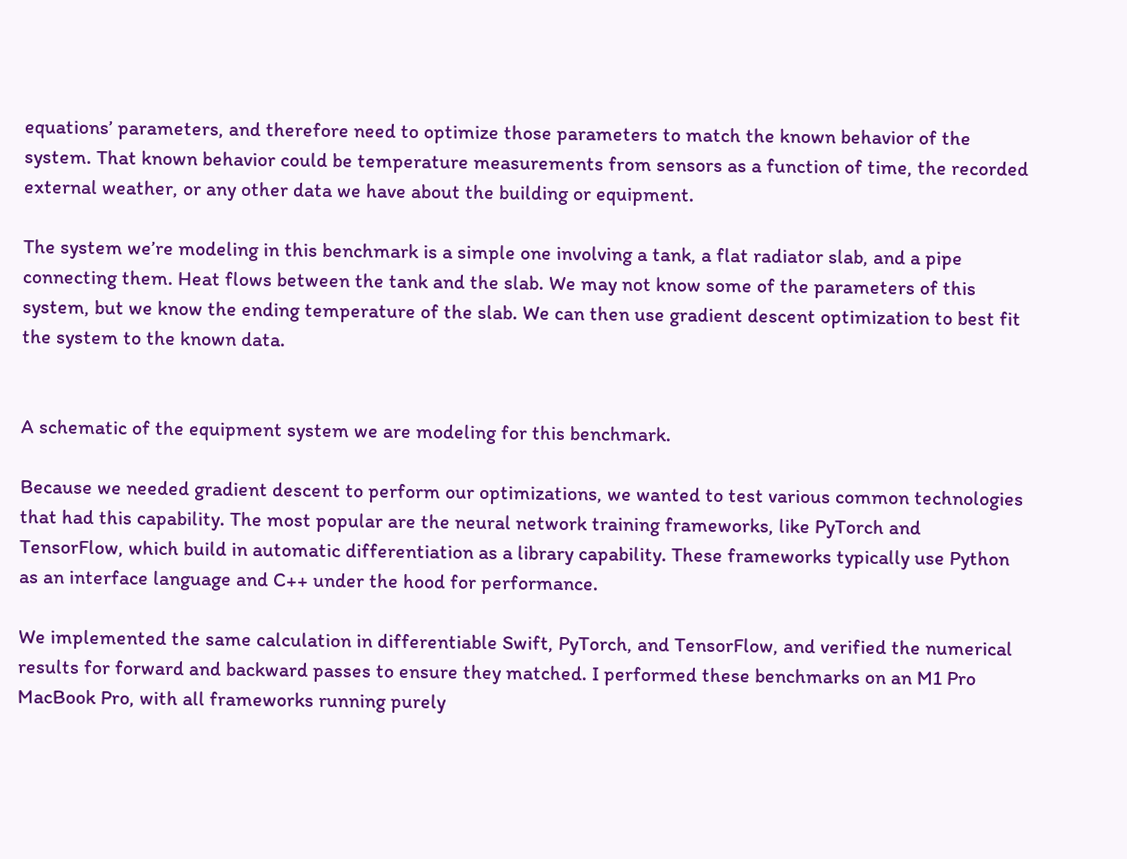equations’ parameters, and therefore need to optimize those parameters to match the known behavior of the system. That known behavior could be temperature measurements from sensors as a function of time, the recorded external weather, or any other data we have about the building or equipment.

The system we’re modeling in this benchmark is a simple one involving a tank, a flat radiator slab, and a pipe connecting them. Heat flows between the tank and the slab. We may not know some of the parameters of this system, but we know the ending temperature of the slab. We can then use gradient descent optimization to best fit the system to the known data.


A schematic of the equipment system we are modeling for this benchmark.

Because we needed gradient descent to perform our optimizations, we wanted to test various common technologies that had this capability. The most popular are the neural network training frameworks, like PyTorch and TensorFlow, which build in automatic differentiation as a library capability. These frameworks typically use Python as an interface language and C++ under the hood for performance.

We implemented the same calculation in differentiable Swift, PyTorch, and TensorFlow, and verified the numerical results for forward and backward passes to ensure they matched. I performed these benchmarks on an M1 Pro MacBook Pro, with all frameworks running purely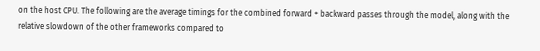on the host CPU. The following are the average timings for the combined forward + backward passes through the model, along with the relative slowdown of the other frameworks compared to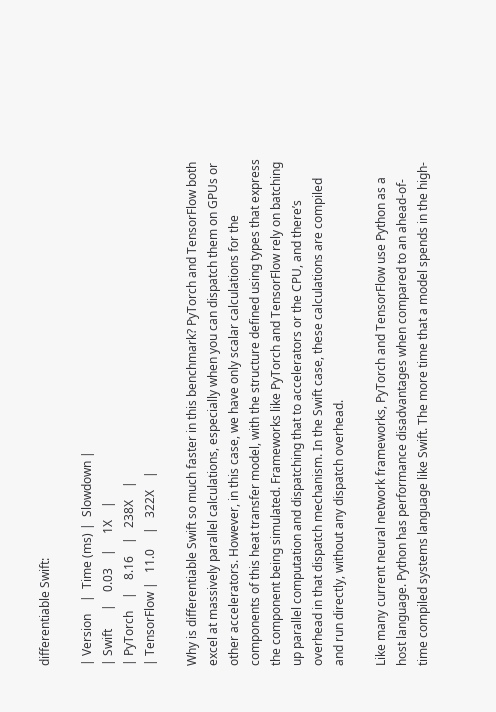differentiable Swift:

| Version    |  Time (ms) |  Slowdown |
| Swift      |    0.03    |     1X    |
| PyTorch    |    8.16    |   238X    |
| TensorFlow |   11.0     |   322X    |

Why is differentiable Swift so much faster in this benchmark? PyTorch and TensorFlow both excel at massively parallel calculations, especially when you can dispatch them on GPUs or other accelerators. However, in this case, we have only scalar calculations for the components of this heat transfer model, with the structure defined using types that express the component being simulated. Frameworks like PyTorch and TensorFlow rely on batching up parallel computation and dispatching that to accelerators or the CPU, and there’s overhead in that dispatch mechanism. In the Swift case, these calculations are compiled and run directly, without any dispatch overhead.

Like many current neural network frameworks, PyTorch and TensorFlow use Python as a host language. Python has performance disadvantages when compared to an ahead-of-time compiled systems language like Swift. The more time that a model spends in the high-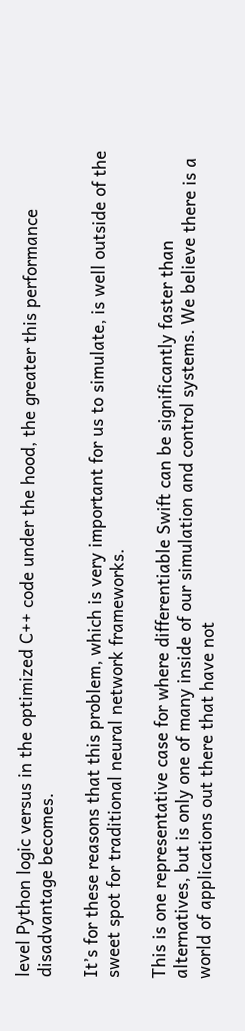level Python logic versus in the optimized C++ code under the hood, the greater this performance disadvantage becomes.

It’s for these reasons that this problem, which is very important for us to simulate, is well outside of the sweet spot for traditional neural network frameworks.

This is one representative case for where differentiable Swift can be significantly faster than alternatives, but is only one of many inside of our simulation and control systems. We believe there is a world of applications out there that have not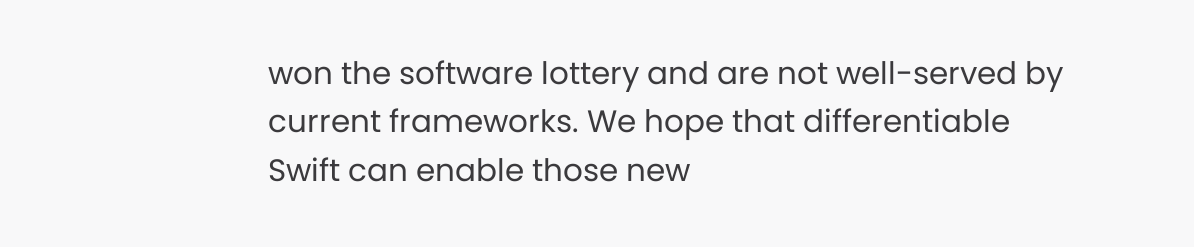won the software lottery and are not well-served by current frameworks. We hope that differentiable Swift can enable those new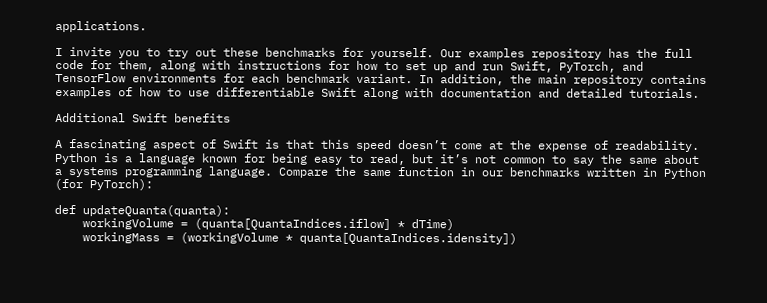applications.

I invite you to try out these benchmarks for yourself. Our examples repository has the full code for them, along with instructions for how to set up and run Swift, PyTorch, and TensorFlow environments for each benchmark variant. In addition, the main repository contains examples of how to use differentiable Swift along with documentation and detailed tutorials.

Additional Swift benefits

A fascinating aspect of Swift is that this speed doesn’t come at the expense of readability. Python is a language known for being easy to read, but it’s not common to say the same about a systems programming language. Compare the same function in our benchmarks written in Python (for PyTorch):

def updateQuanta(quanta):
    workingVolume = (quanta[QuantaIndices.iflow] * dTime)
    workingMass = (workingVolume * quanta[QuantaIndices.idensity])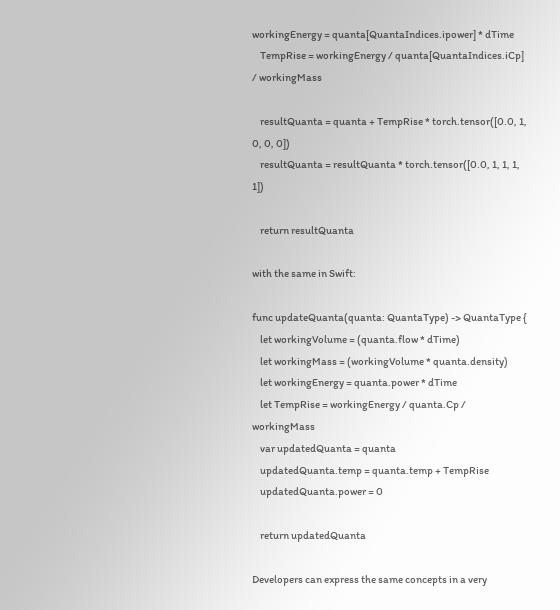workingEnergy = quanta[QuantaIndices.ipower] * dTime
    TempRise = workingEnergy / quanta[QuantaIndices.iCp] / workingMass

    resultQuanta = quanta + TempRise * torch.tensor([0.0, 1, 0, 0, 0])
    resultQuanta = resultQuanta * torch.tensor([0.0, 1, 1, 1, 1])

    return resultQuanta

with the same in Swift:

func updateQuanta(quanta: QuantaType) -> QuantaType {
    let workingVolume = (quanta.flow * dTime)
    let workingMass = (workingVolume * quanta.density)
    let workingEnergy = quanta.power * dTime
    let TempRise = workingEnergy / quanta.Cp / workingMass
    var updatedQuanta = quanta
    updatedQuanta.temp = quanta.temp + TempRise
    updatedQuanta.power = 0

    return updatedQuanta

Developers can express the same concepts in a very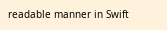readable manner in Swift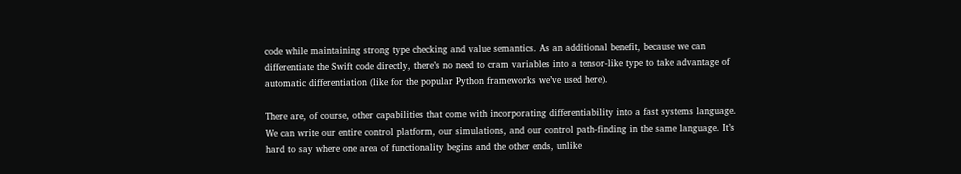code while maintaining strong type checking and value semantics. As an additional benefit, because we can differentiate the Swift code directly, there’s no need to cram variables into a tensor-like type to take advantage of automatic differentiation (like for the popular Python frameworks we’ve used here).

There are, of course, other capabilities that come with incorporating differentiability into a fast systems language. We can write our entire control platform, our simulations, and our control path-finding in the same language. It’s hard to say where one area of functionality begins and the other ends, unlike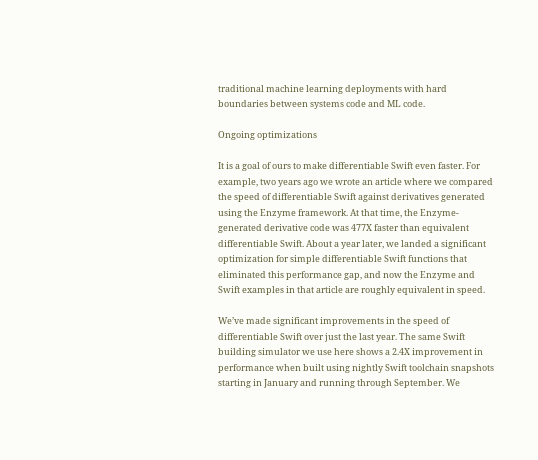traditional machine learning deployments with hard boundaries between systems code and ML code.

Ongoing optimizations

It is a goal of ours to make differentiable Swift even faster. For example, two years ago we wrote an article where we compared the speed of differentiable Swift against derivatives generated using the Enzyme framework. At that time, the Enzyme-generated derivative code was 477X faster than equivalent differentiable Swift. About a year later, we landed a significant optimization for simple differentiable Swift functions that eliminated this performance gap, and now the Enzyme and Swift examples in that article are roughly equivalent in speed.

We’ve made significant improvements in the speed of differentiable Swift over just the last year. The same Swift building simulator we use here shows a 2.4X improvement in performance when built using nightly Swift toolchain snapshots starting in January and running through September. We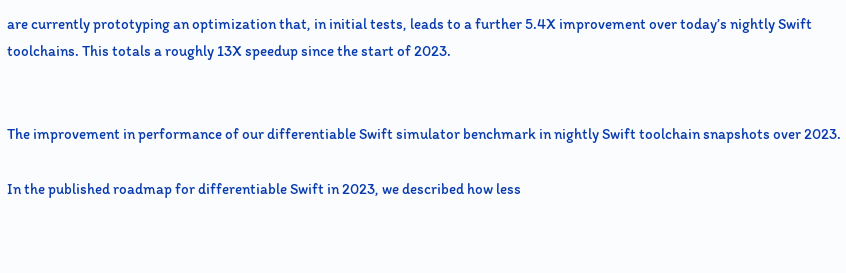are currently prototyping an optimization that, in initial tests, leads to a further 5.4X improvement over today’s nightly Swift toolchains. This totals a roughly 13X speedup since the start of 2023.


The improvement in performance of our differentiable Swift simulator benchmark in nightly Swift toolchain snapshots over 2023.

In the published roadmap for differentiable Swift in 2023, we described how less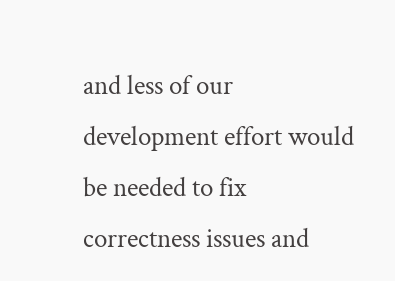and less of our development effort would be needed to fix correctness issues and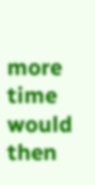more time would then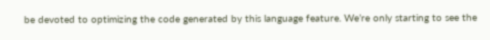be devoted to optimizing the code generated by this language feature. We’re only starting to see the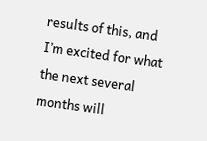results of this, and I’m excited for what the next several months will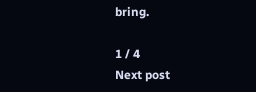bring.

1 / 4
Next post